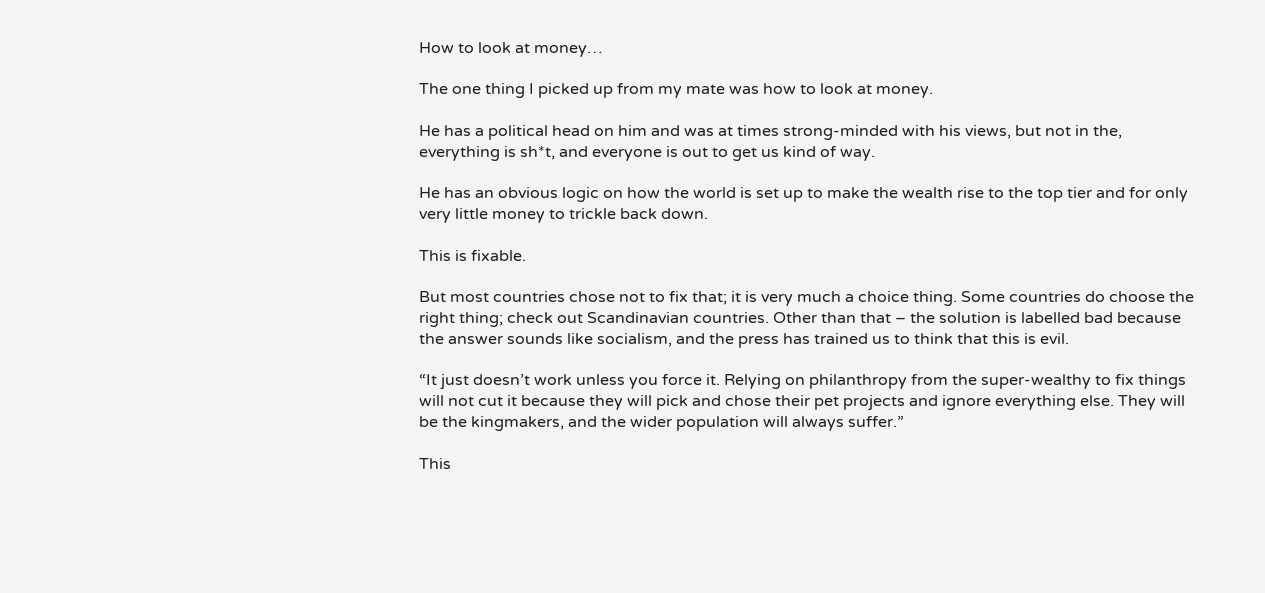How to look at money…

The one thing I picked up from my mate was how to look at money.

He has a political head on him and was at times strong-minded with his views, but not in the, everything is sh*t, and everyone is out to get us kind of way.

He has an obvious logic on how the world is set up to make the wealth rise to the top tier and for only very little money to trickle back down.

This is fixable.

But most countries chose not to fix that; it is very much a choice thing. Some countries do choose the right thing; check out Scandinavian countries. Other than that – the solution is labelled bad because the answer sounds like socialism, and the press has trained us to think that this is evil.

“It just doesn’t work unless you force it. Relying on philanthropy from the super-wealthy to fix things will not cut it because they will pick and chose their pet projects and ignore everything else. They will be the kingmakers, and the wider population will always suffer.”

This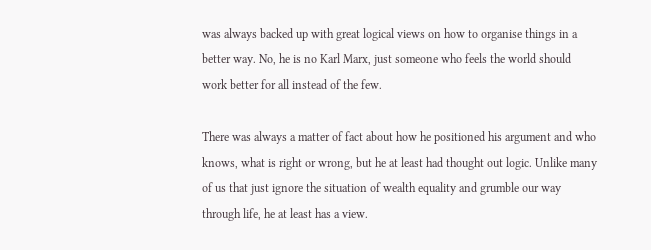was always backed up with great logical views on how to organise things in a better way. No, he is no Karl Marx, just someone who feels the world should work better for all instead of the few.

There was always a matter of fact about how he positioned his argument and who knows, what is right or wrong, but he at least had thought out logic. Unlike many of us that just ignore the situation of wealth equality and grumble our way through life, he at least has a view.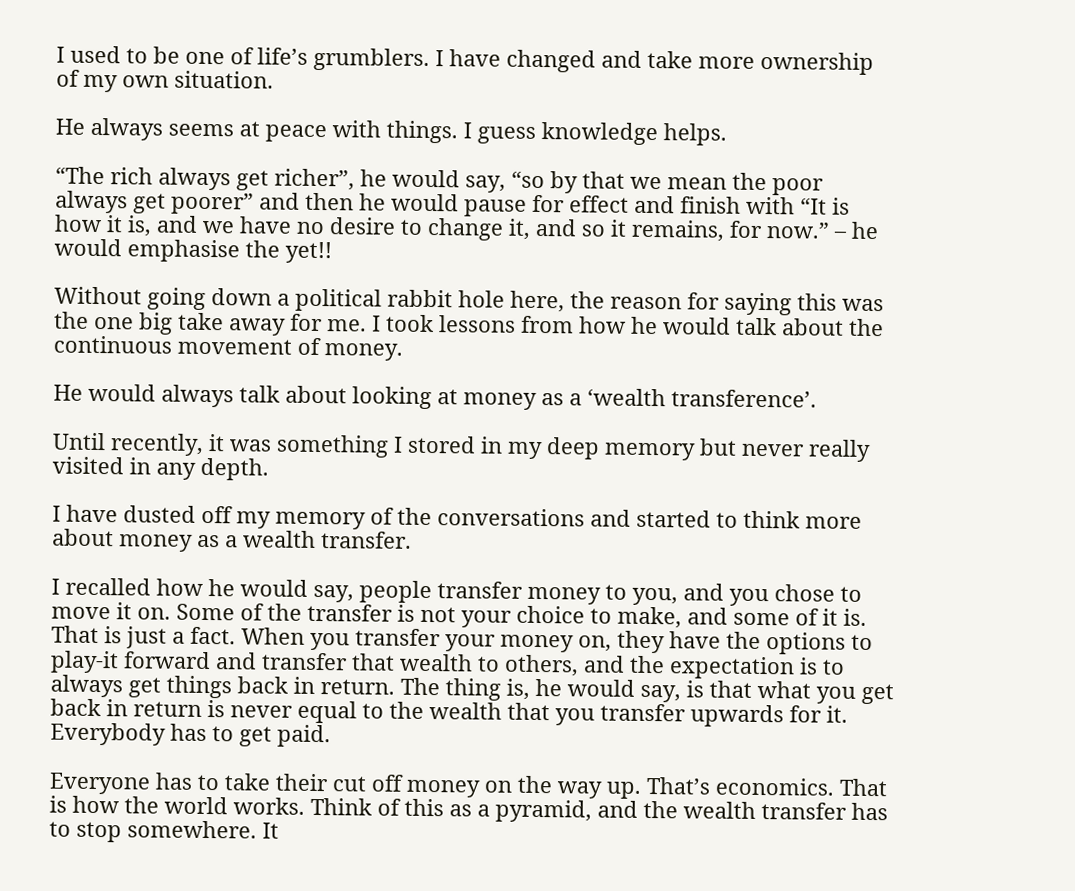I used to be one of life’s grumblers. I have changed and take more ownership of my own situation.

He always seems at peace with things. I guess knowledge helps.

“The rich always get richer”, he would say, “so by that we mean the poor always get poorer” and then he would pause for effect and finish with “It is how it is, and we have no desire to change it, and so it remains, for now.” – he would emphasise the yet!!

Without going down a political rabbit hole here, the reason for saying this was the one big take away for me. I took lessons from how he would talk about the continuous movement of money.

He would always talk about looking at money as a ‘wealth transference’.

Until recently, it was something I stored in my deep memory but never really visited in any depth.

I have dusted off my memory of the conversations and started to think more about money as a wealth transfer.

I recalled how he would say, people transfer money to you, and you chose to move it on. Some of the transfer is not your choice to make, and some of it is. That is just a fact. When you transfer your money on, they have the options to play-it forward and transfer that wealth to others, and the expectation is to always get things back in return. The thing is, he would say, is that what you get back in return is never equal to the wealth that you transfer upwards for it. Everybody has to get paid.

Everyone has to take their cut off money on the way up. That’s economics. That is how the world works. Think of this as a pyramid, and the wealth transfer has to stop somewhere. It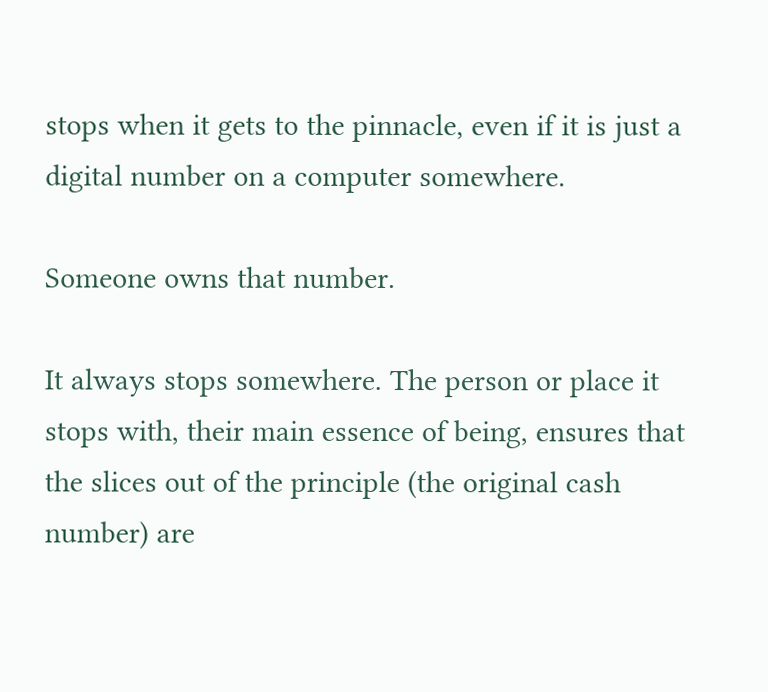stops when it gets to the pinnacle, even if it is just a digital number on a computer somewhere.

Someone owns that number.

It always stops somewhere. The person or place it stops with, their main essence of being, ensures that the slices out of the principle (the original cash number) are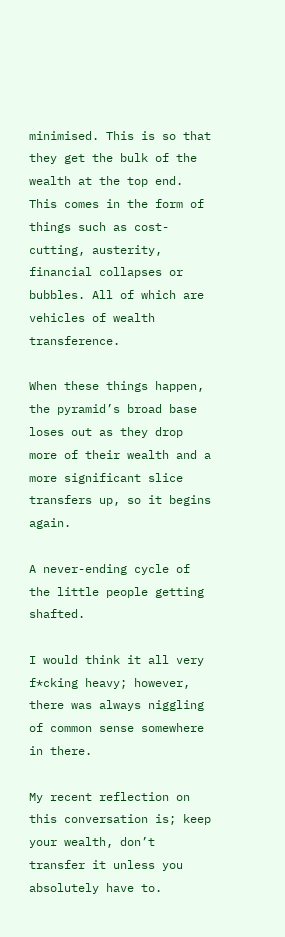minimised. This is so that they get the bulk of the wealth at the top end. This comes in the form of things such as cost-cutting, austerity, financial collapses or bubbles. All of which are vehicles of wealth transference.

When these things happen, the pyramid’s broad base loses out as they drop more of their wealth and a more significant slice transfers up, so it begins again.

A never-ending cycle of the little people getting shafted.

I would think it all very f*cking heavy; however, there was always niggling of common sense somewhere in there.

My recent reflection on this conversation is; keep your wealth, don’t transfer it unless you absolutely have to.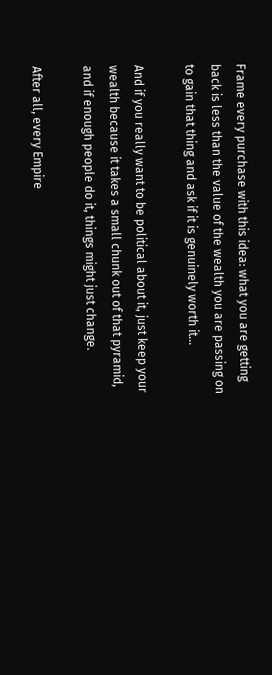Frame every purchase with this idea: what you are getting back is less than the value of the wealth you are passing on to gain that thing and ask if it is genuinely worth it…

And if you really want to be political about it, just keep your wealth because it takes a small chunk out of that pyramid, and if enough people do it, things might just change.

After all, every Empire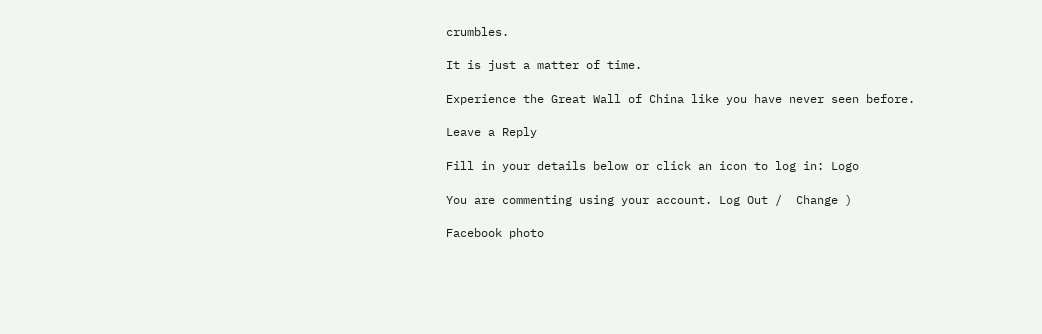crumbles.

It is just a matter of time.

Experience the Great Wall of China like you have never seen before.

Leave a Reply

Fill in your details below or click an icon to log in: Logo

You are commenting using your account. Log Out /  Change )

Facebook photo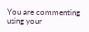You are commenting using your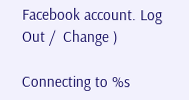Facebook account. Log Out /  Change )

Connecting to %s